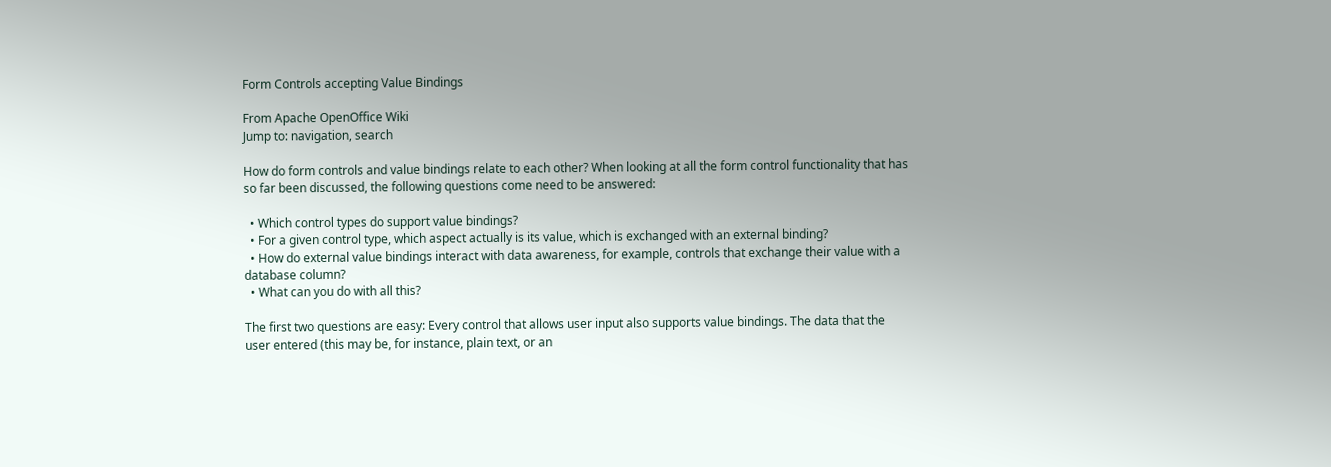Form Controls accepting Value Bindings

From Apache OpenOffice Wiki
Jump to: navigation, search

How do form controls and value bindings relate to each other? When looking at all the form control functionality that has so far been discussed, the following questions come need to be answered:

  • Which control types do support value bindings?
  • For a given control type, which aspect actually is its value, which is exchanged with an external binding?
  • How do external value bindings interact with data awareness, for example, controls that exchange their value with a database column?
  • What can you do with all this?

The first two questions are easy: Every control that allows user input also supports value bindings. The data that the user entered (this may be, for instance, plain text, or an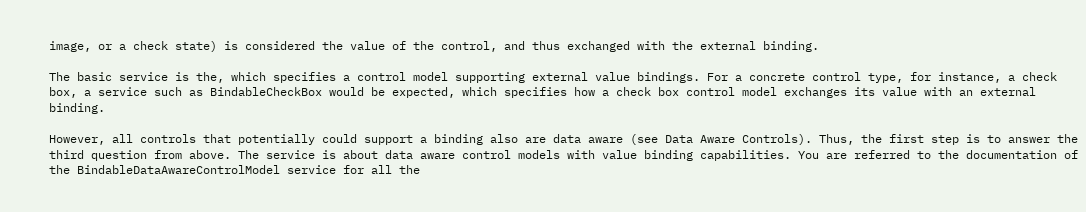image, or a check state) is considered the value of the control, and thus exchanged with the external binding.

The basic service is the, which specifies a control model supporting external value bindings. For a concrete control type, for instance, a check box, a service such as BindableCheckBox would be expected, which specifies how a check box control model exchanges its value with an external binding.

However, all controls that potentially could support a binding also are data aware (see Data Aware Controls). Thus, the first step is to answer the third question from above. The service is about data aware control models with value binding capabilities. You are referred to the documentation of the BindableDataAwareControlModel service for all the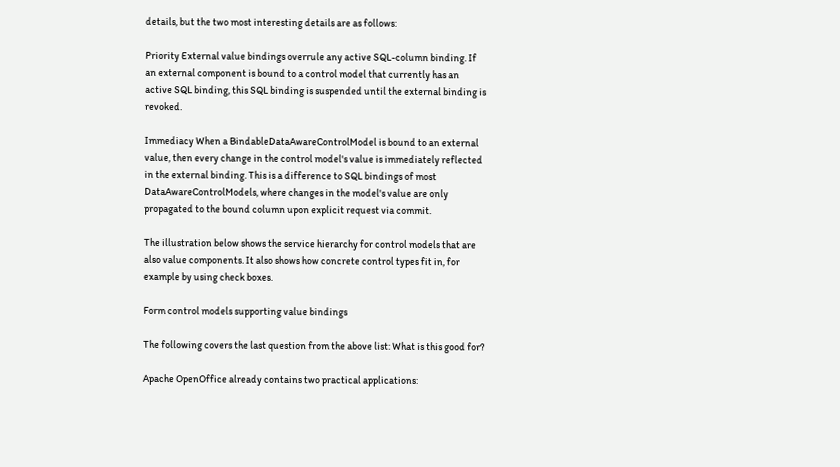details, but the two most interesting details are as follows:

Priority External value bindings overrule any active SQL-column binding. If an external component is bound to a control model that currently has an active SQL binding, this SQL binding is suspended until the external binding is revoked.

Immediacy When a BindableDataAwareControlModel is bound to an external value, then every change in the control model's value is immediately reflected in the external binding. This is a difference to SQL bindings of most DataAwareControlModels, where changes in the model's value are only propagated to the bound column upon explicit request via commit.

The illustration below shows the service hierarchy for control models that are also value components. It also shows how concrete control types fit in, for example by using check boxes.

Form control models supporting value bindings

The following covers the last question from the above list: What is this good for?

Apache OpenOffice already contains two practical applications: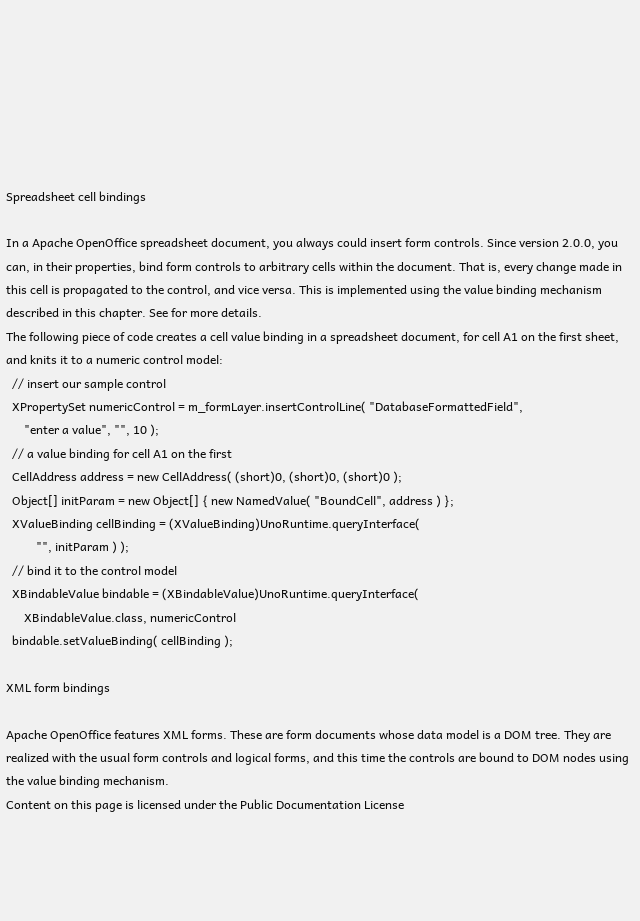Spreadsheet cell bindings

In a Apache OpenOffice spreadsheet document, you always could insert form controls. Since version 2.0.0, you can, in their properties, bind form controls to arbitrary cells within the document. That is, every change made in this cell is propagated to the control, and vice versa. This is implemented using the value binding mechanism described in this chapter. See for more details.
The following piece of code creates a cell value binding in a spreadsheet document, for cell A1 on the first sheet, and knits it to a numeric control model:
  // insert our sample control
  XPropertySet numericControl = m_formLayer.insertControlLine( "DatabaseFormattedField",
      "enter a value", "", 10 );
  // a value binding for cell A1 on the first
  CellAddress address = new CellAddress( (short)0, (short)0, (short)0 );
  Object[] initParam = new Object[] { new NamedValue( "BoundCell", address ) };
  XValueBinding cellBinding = (XValueBinding)UnoRuntime.queryInterface(
          "", initParam ) );
  // bind it to the control model
  XBindableValue bindable = (XBindableValue)UnoRuntime.queryInterface(
      XBindableValue.class, numericControl
  bindable.setValueBinding( cellBinding );

XML form bindings

Apache OpenOffice features XML forms. These are form documents whose data model is a DOM tree. They are realized with the usual form controls and logical forms, and this time the controls are bound to DOM nodes using the value binding mechanism.
Content on this page is licensed under the Public Documentation License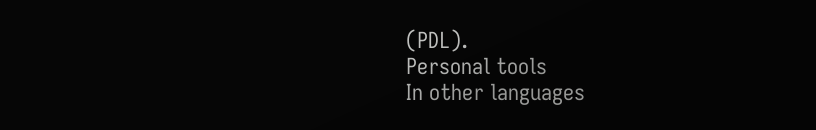(PDL).
Personal tools
In other languages